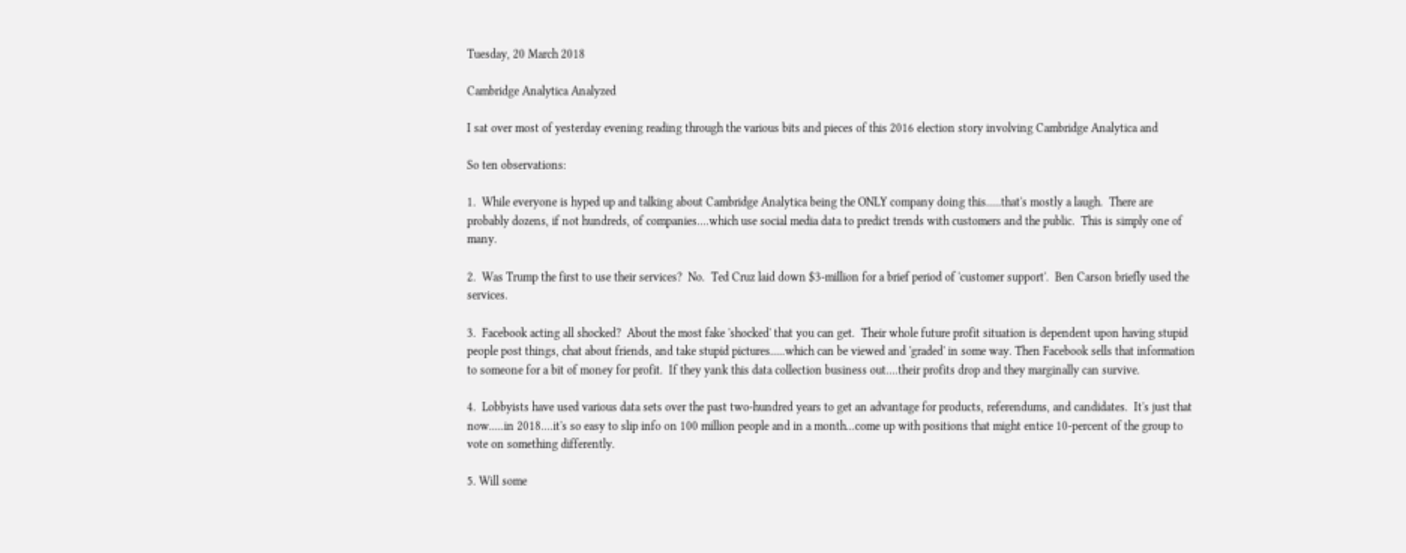Tuesday, 20 March 2018

Cambridge Analytica Analyzed

I sat over most of yesterday evening reading through the various bits and pieces of this 2016 election story involving Cambridge Analytica and

So ten observations:

1.  While everyone is hyped up and talking about Cambridge Analytica being the ONLY company doing this.....that's mostly a laugh.  There are probably dozens, if not hundreds, of companies....which use social media data to predict trends with customers and the public.  This is simply one of many.

2.  Was Trump the first to use their services?  No.  Ted Cruz laid down $3-million for a brief period of 'customer support'.  Ben Carson briefly used the services.

3.  Facebook acting all shocked?  About the most fake 'shocked' that you can get.  Their whole future profit situation is dependent upon having stupid people post things, chat about friends, and take stupid pictures.....which can be viewed and 'graded' in some way. Then Facebook sells that information to someone for a bit of money for profit.  If they yank this data collection business out....their profits drop and they marginally can survive.

4.  Lobbyists have used various data sets over the past two-hundred years to get an advantage for products, referendums, and candidates.  It's just that now.....in 2018....it's so easy to slip info on 100 million people and in a month...come up with positions that might entice 10-percent of the group to vote on something differently.

5. Will some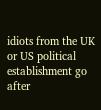idiots from the UK or US political establishment go after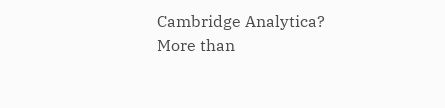Cambridge Analytica?  More than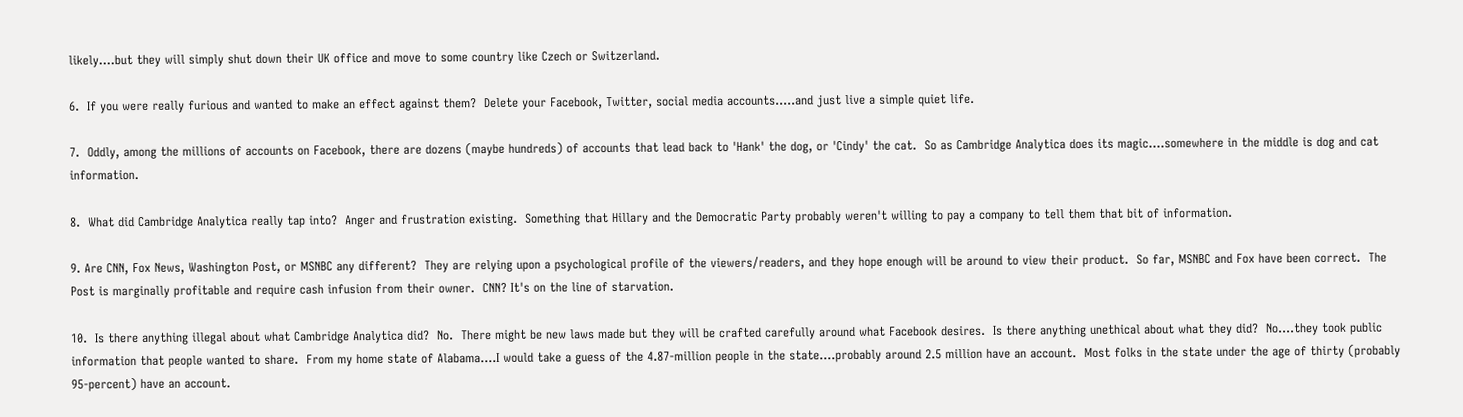likely....but they will simply shut down their UK office and move to some country like Czech or Switzerland.

6.  If you were really furious and wanted to make an effect against them?  Delete your Facebook, Twitter, social media accounts.....and just live a simple quiet life.

7.  Oddly, among the millions of accounts on Facebook, there are dozens (maybe hundreds) of accounts that lead back to 'Hank' the dog, or 'Cindy' the cat.  So as Cambridge Analytica does its magic....somewhere in the middle is dog and cat information.

8.  What did Cambridge Analytica really tap into?  Anger and frustration existing.  Something that Hillary and the Democratic Party probably weren't willing to pay a company to tell them that bit of information.

9. Are CNN, Fox News, Washington Post, or MSNBC any different?  They are relying upon a psychological profile of the viewers/readers, and they hope enough will be around to view their product.  So far, MSNBC and Fox have been correct.  The Post is marginally profitable and require cash infusion from their owner.  CNN? It's on the line of starvation.

10.  Is there anything illegal about what Cambridge Analytica did?  No.  There might be new laws made but they will be crafted carefully around what Facebook desires.  Is there anything unethical about what they did?  No....they took public information that people wanted to share.  From my home state of Alabama....I would take a guess of the 4.87-million people in the state....probably around 2.5 million have an account.  Most folks in the state under the age of thirty (probably 95-percent) have an account.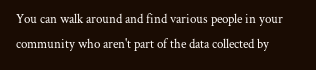You can walk around and find various people in your community who aren't part of the data collected by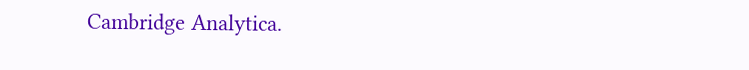Cambridge Analytica.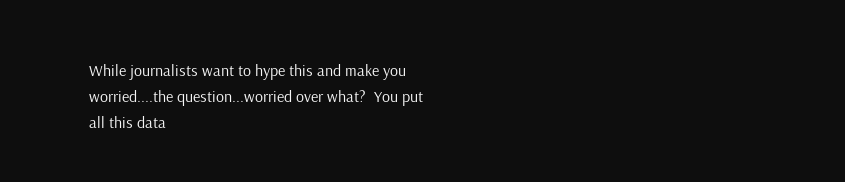While journalists want to hype this and make you worried....the question...worried over what?  You put all this data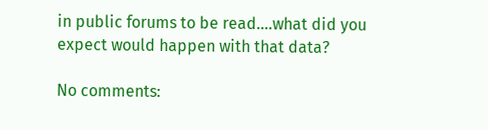in public forums to be read....what did you expect would happen with that data?

No comments: